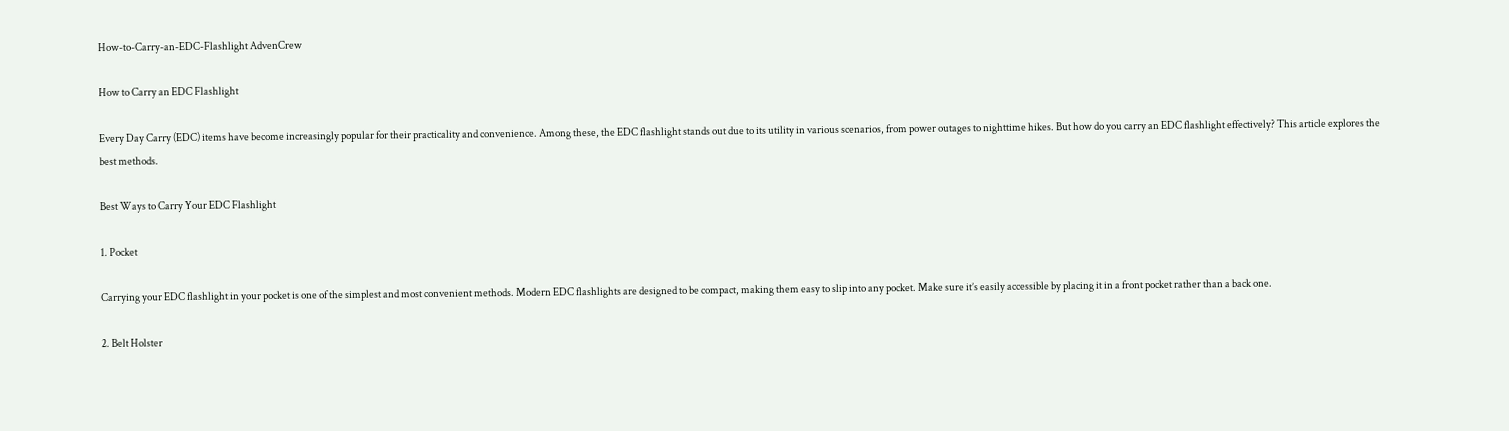How-to-Carry-an-EDC-Flashlight AdvenCrew

How to Carry an EDC Flashlight

Every Day Carry (EDC) items have become increasingly popular for their practicality and convenience. Among these, the EDC flashlight stands out due to its utility in various scenarios, from power outages to nighttime hikes. But how do you carry an EDC flashlight effectively? This article explores the best methods.

Best Ways to Carry Your EDC Flashlight

1. Pocket

Carrying your EDC flashlight in your pocket is one of the simplest and most convenient methods. Modern EDC flashlights are designed to be compact, making them easy to slip into any pocket. Make sure it’s easily accessible by placing it in a front pocket rather than a back one.

2. Belt Holster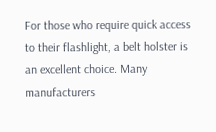For those who require quick access to their flashlight, a belt holster is an excellent choice. Many manufacturers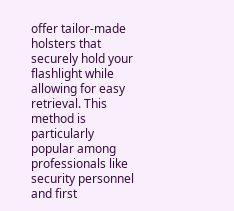offer tailor-made holsters that securely hold your flashlight while allowing for easy retrieval. This method is particularly popular among professionals like security personnel and first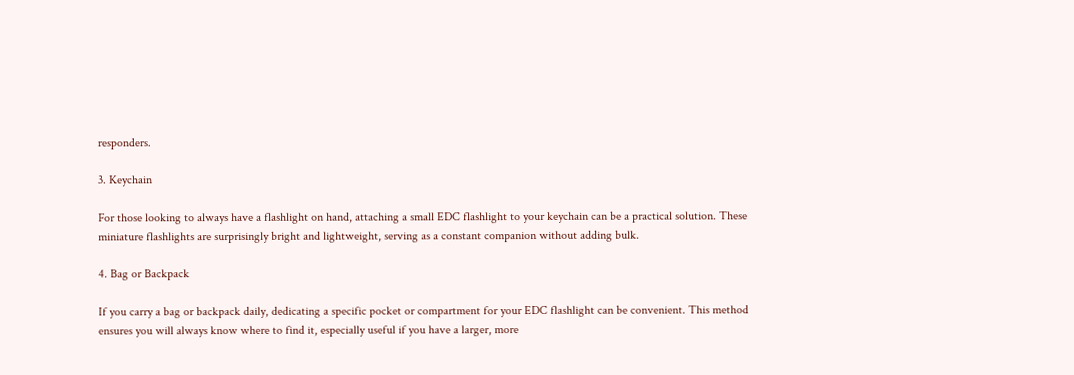responders.

3. Keychain

For those looking to always have a flashlight on hand, attaching a small EDC flashlight to your keychain can be a practical solution. These miniature flashlights are surprisingly bright and lightweight, serving as a constant companion without adding bulk.

4. Bag or Backpack

If you carry a bag or backpack daily, dedicating a specific pocket or compartment for your EDC flashlight can be convenient. This method ensures you will always know where to find it, especially useful if you have a larger, more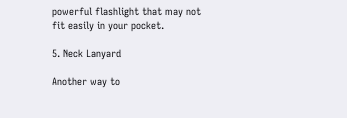powerful flashlight that may not fit easily in your pocket.

5. Neck Lanyard

Another way to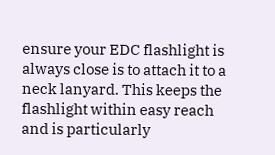ensure your EDC flashlight is always close is to attach it to a neck lanyard. This keeps the flashlight within easy reach and is particularly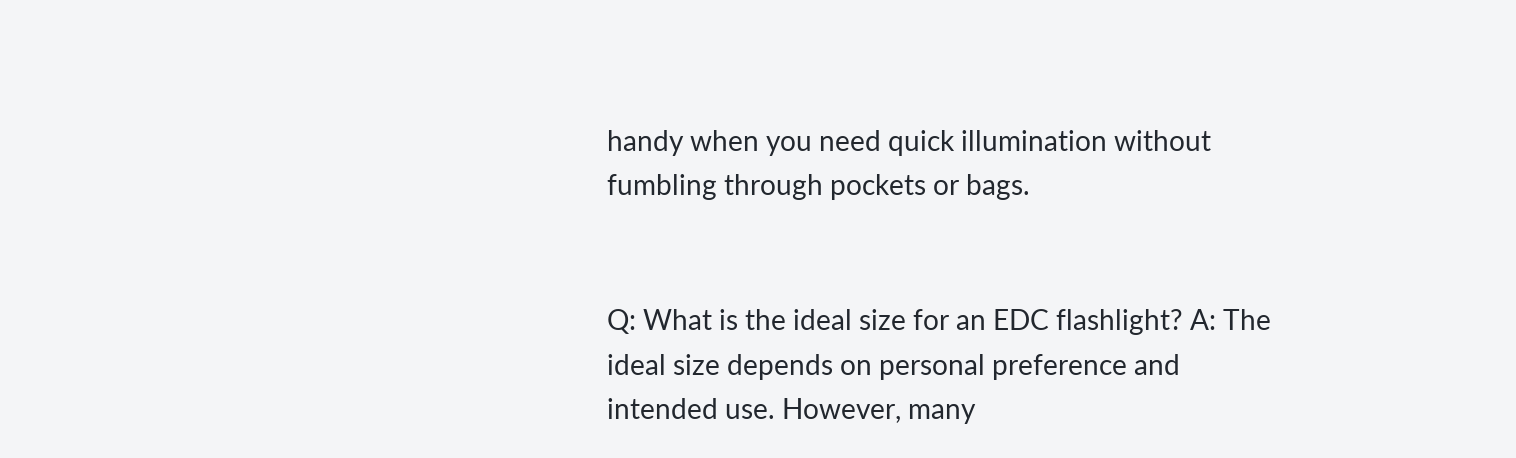handy when you need quick illumination without fumbling through pockets or bags.


Q: What is the ideal size for an EDC flashlight? A: The ideal size depends on personal preference and intended use. However, many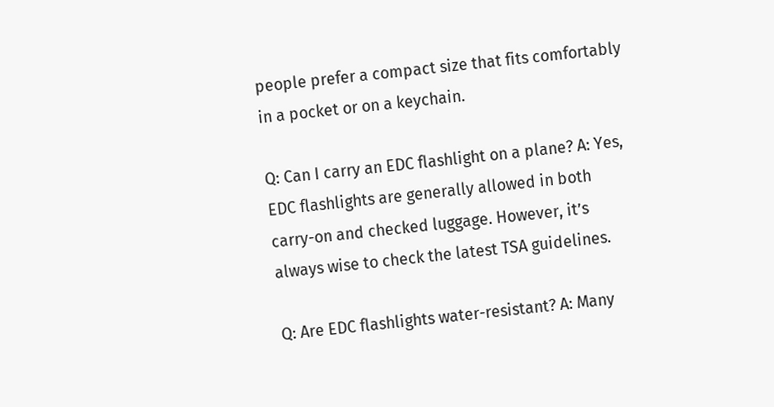people prefer a compact size that fits comfortably in a pocket or on a keychain.

Q: Can I carry an EDC flashlight on a plane? A: Yes, EDC flashlights are generally allowed in both carry-on and checked luggage. However, it’s always wise to check the latest TSA guidelines.

Q: Are EDC flashlights water-resistant? A: Many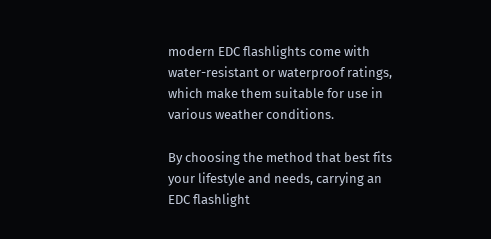modern EDC flashlights come with water-resistant or waterproof ratings, which make them suitable for use in various weather conditions.

By choosing the method that best fits your lifestyle and needs, carrying an EDC flashlight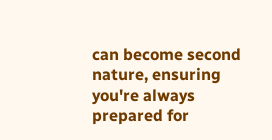can become second nature, ensuring you're always prepared for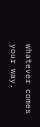whatever comes your way.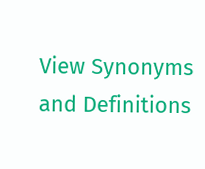View Synonyms and Definitions